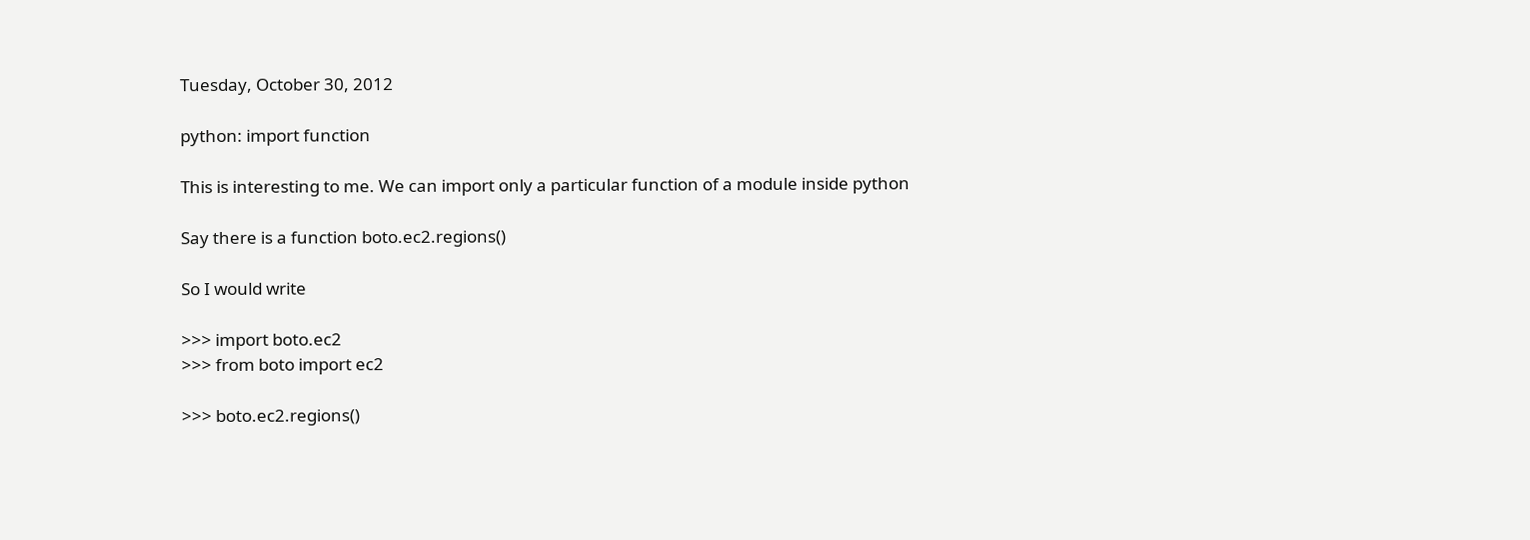Tuesday, October 30, 2012

python: import function

This is interesting to me. We can import only a particular function of a module inside python

Say there is a function boto.ec2.regions()

So I would write

>>> import boto.ec2
>>> from boto import ec2

>>> boto.ec2.regions()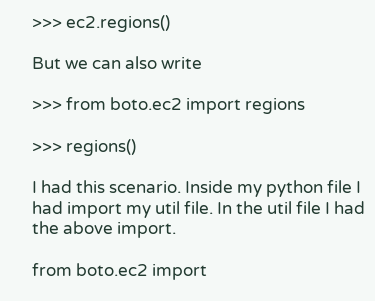>>> ec2.regions()

But we can also write

>>> from boto.ec2 import regions

>>> regions()

I had this scenario. Inside my python file I had import my util file. In the util file I had the above import.

from boto.ec2 import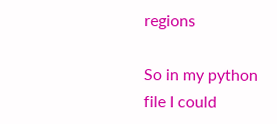regions

So in my python file I could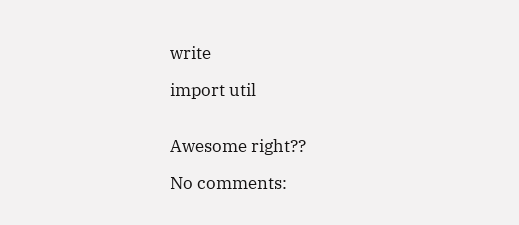write

import util


Awesome right??

No comments: